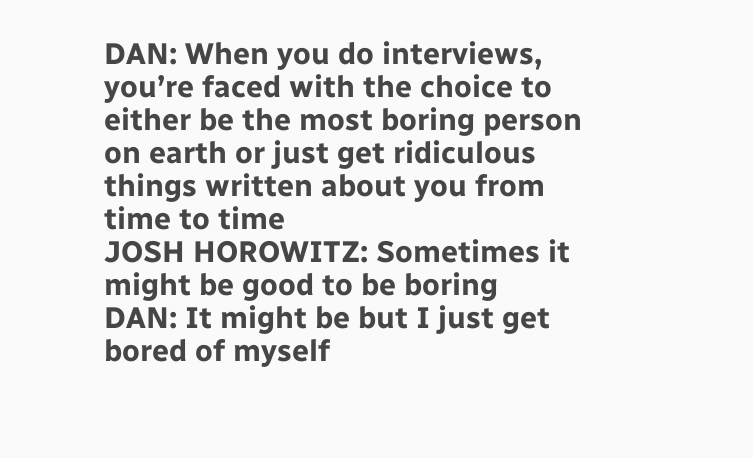DAN: When you do interviews, you’re faced with the choice to either be the most boring person on earth or just get ridiculous things written about you from time to time
JOSH HOROWITZ: Sometimes it might be good to be boring
DAN: It might be but I just get bored of myself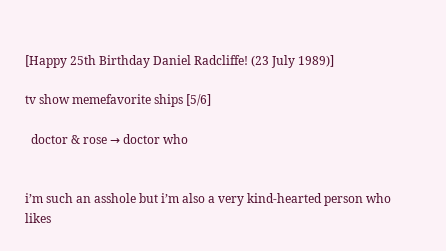[Happy 25th Birthday Daniel Radcliffe! (23 July 1989)]

tv show memefavorite ships [5/6]

  doctor & rose → doctor who


i’m such an asshole but i’m also a very kind-hearted person who likes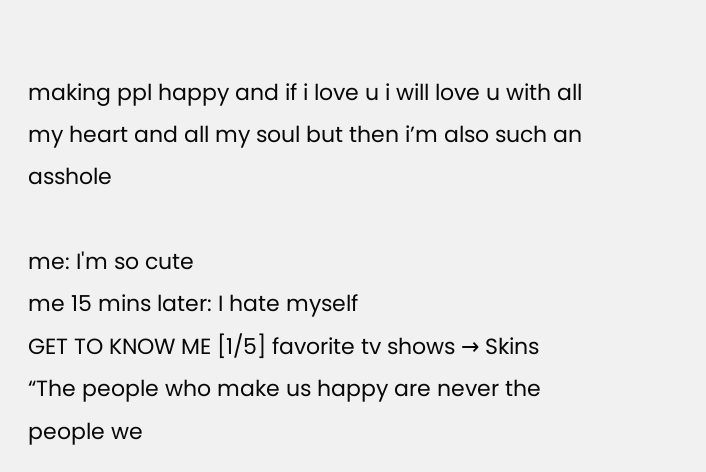making ppl happy and if i love u i will love u with all my heart and all my soul but then i’m also such an asshole

me: I'm so cute
me 15 mins later: I hate myself
GET TO KNOW ME [1/5] favorite tv shows → Skins
“The people who make us happy are never the people we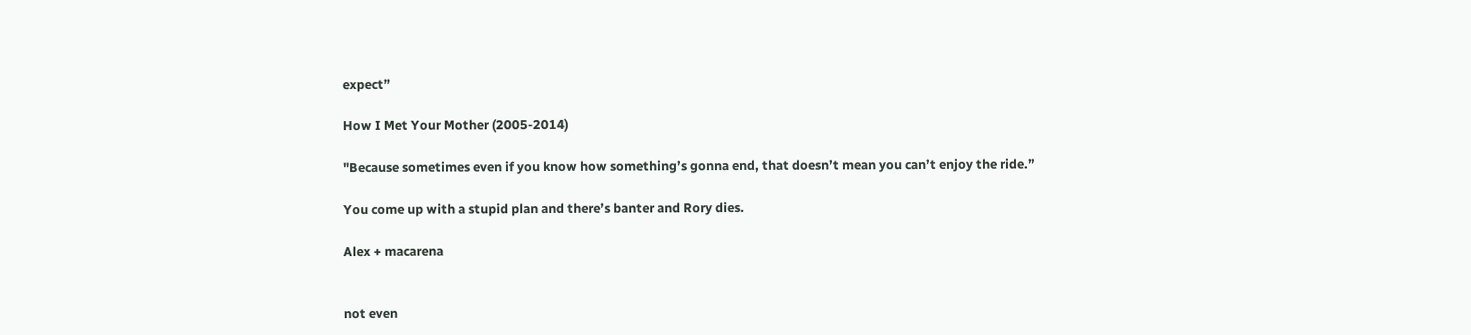expect”

How I Met Your Mother (2005-2014)

"Because sometimes even if you know how something’s gonna end, that doesn’t mean you can’t enjoy the ride.”

You come up with a stupid plan and there’s banter and Rory dies.

Alex + macarena


not even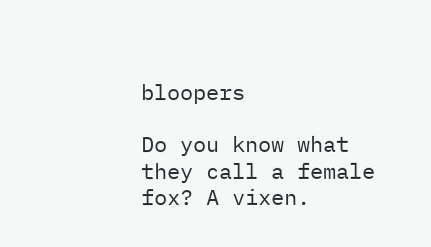bloopers

Do you know what they call a female fox? A vixen.